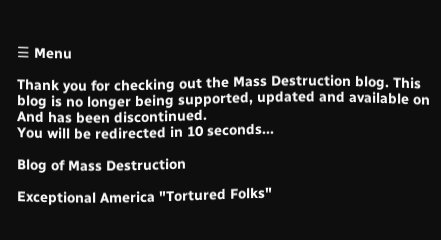☰ Menu

Thank you for checking out the Mass Destruction blog. This blog is no longer being supported, updated and available on And has been discontinued.
You will be redirected in 10 seconds...

Blog of Mass Destruction

Exceptional America "Tortured Folks"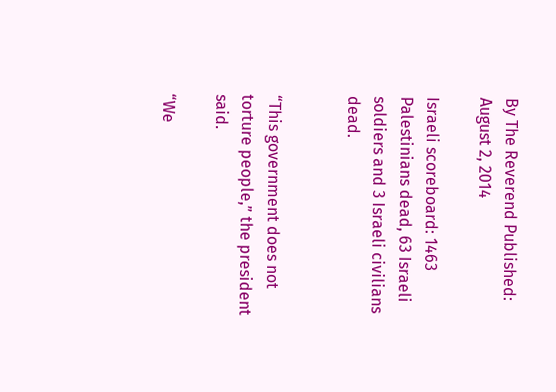By The Reverend Published: August 2, 2014

Israeli scoreboard: 1463 Palestinians dead, 63 Israeli soldiers and 3 Israeli civilians dead.


“This government does not torture people,” the president said.

“We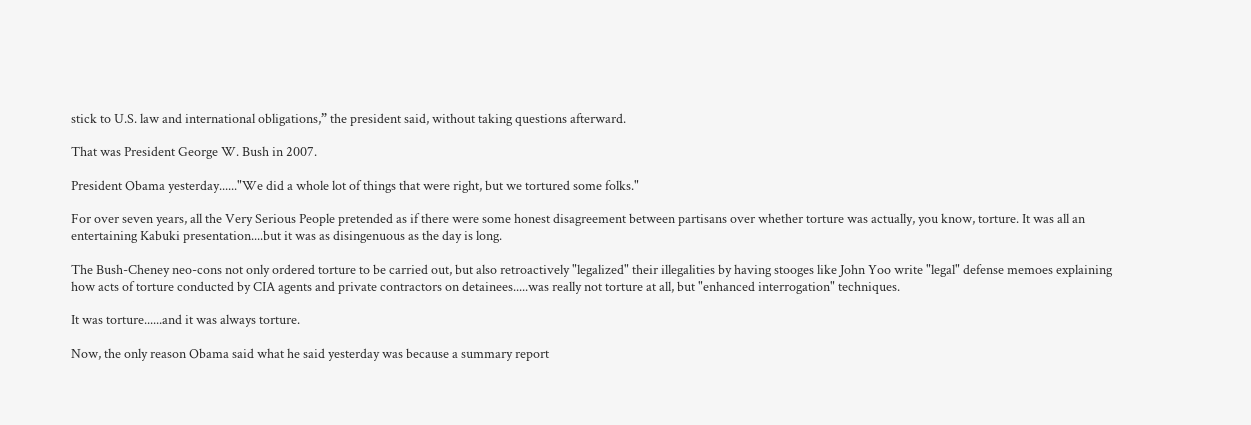stick to U.S. law and international obligations,” the president said, without taking questions afterward.

That was President George W. Bush in 2007.

President Obama yesterday......"We did a whole lot of things that were right, but we tortured some folks."

For over seven years, all the Very Serious People pretended as if there were some honest disagreement between partisans over whether torture was actually, you know, torture. It was all an entertaining Kabuki presentation....but it was as disingenuous as the day is long.

The Bush-Cheney neo-cons not only ordered torture to be carried out, but also retroactively "legalized" their illegalities by having stooges like John Yoo write "legal" defense memoes explaining how acts of torture conducted by CIA agents and private contractors on detainees.....was really not torture at all, but "enhanced interrogation" techniques.

It was torture......and it was always torture.

Now, the only reason Obama said what he said yesterday was because a summary report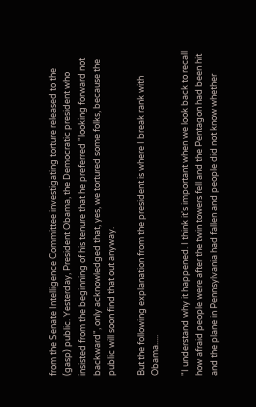from the Senate Intelligence Committee investigating torture released to the (gasp) public. Yesterday, President Obama, the Democratic president who insisted from the beginning of his tenure that he preferred "looking forward not backward", only acknowledged that, yes, we tortured some folks, because the public will soon find that out anyway.

But the following explanation from the president is where I break rank with Obama.....

"I understand why it happened. I think it's important when we look back to recall how afraid people were after the twin towers fell and the Pentagon had been hit and the plane in Pennsylvania had fallen and people did not know whether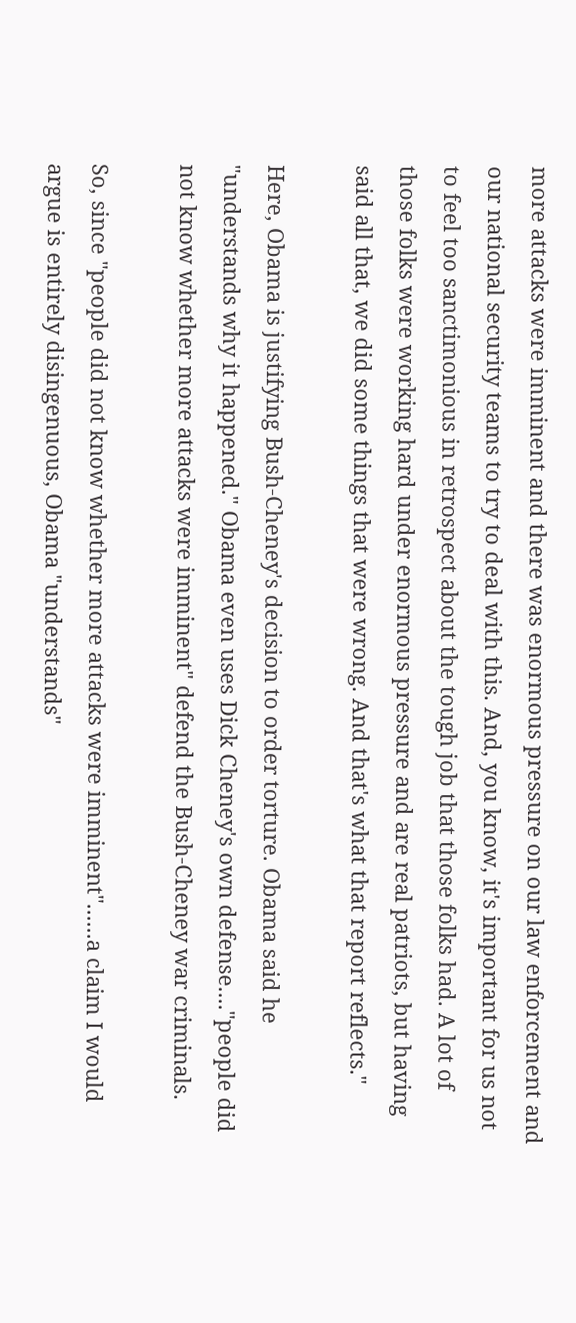more attacks were imminent and there was enormous pressure on our law enforcement and our national security teams to try to deal with this. And, you know, it's important for us not to feel too sanctimonious in retrospect about the tough job that those folks had. A lot of those folks were working hard under enormous pressure and are real patriots, but having said all that, we did some things that were wrong. And that's what that report reflects."

Here, Obama is justifying Bush-Cheney's decision to order torture. Obama said he "understands why it happened." Obama even uses Dick Cheney's own defense...."people did not know whether more attacks were imminent" defend the Bush-Cheney war criminals.

So, since "people did not know whether more attacks were imminent"......a claim I would argue is entirely disingenuous, Obama "understands"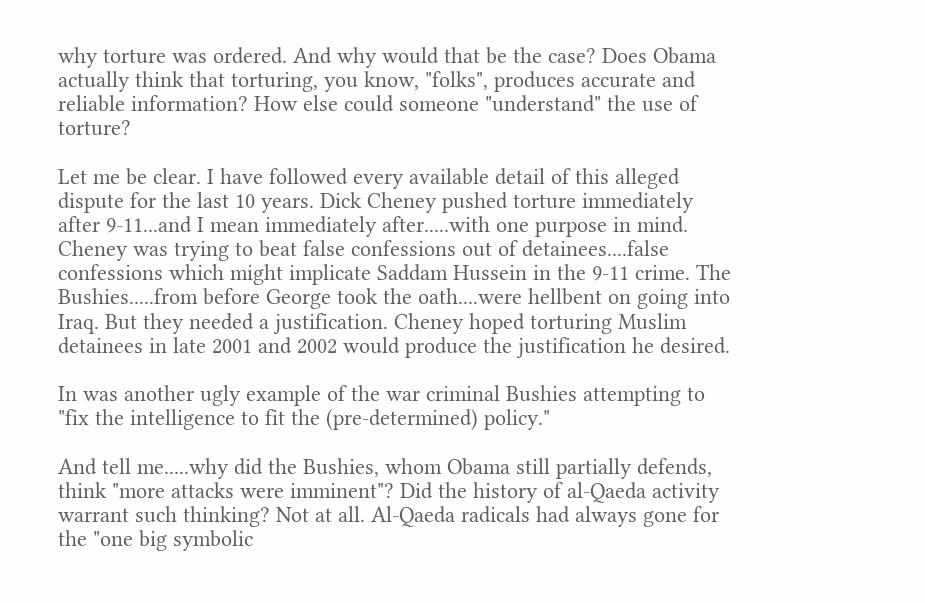why torture was ordered. And why would that be the case? Does Obama actually think that torturing, you know, "folks", produces accurate and reliable information? How else could someone "understand" the use of torture?

Let me be clear. I have followed every available detail of this alleged dispute for the last 10 years. Dick Cheney pushed torture immediately after 9-11...and I mean immediately after.....with one purpose in mind. Cheney was trying to beat false confessions out of detainees....false confessions which might implicate Saddam Hussein in the 9-11 crime. The Bushies.....from before George took the oath....were hellbent on going into Iraq. But they needed a justification. Cheney hoped torturing Muslim detainees in late 2001 and 2002 would produce the justification he desired.

In was another ugly example of the war criminal Bushies attempting to "fix the intelligence to fit the (pre-determined) policy."

And tell me.....why did the Bushies, whom Obama still partially defends, think "more attacks were imminent"? Did the history of al-Qaeda activity warrant such thinking? Not at all. Al-Qaeda radicals had always gone for the "one big symbolic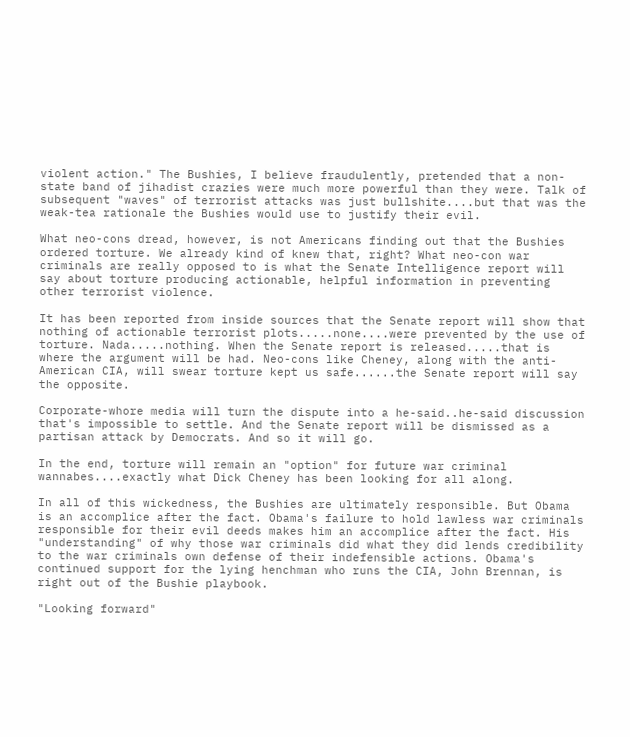violent action." The Bushies, I believe fraudulently, pretended that a non-state band of jihadist crazies were much more powerful than they were. Talk of subsequent "waves" of terrorist attacks was just bullshite....but that was the weak-tea rationale the Bushies would use to justify their evil.

What neo-cons dread, however, is not Americans finding out that the Bushies ordered torture. We already kind of knew that, right? What neo-con war criminals are really opposed to is what the Senate Intelligence report will say about torture producing actionable, helpful information in preventing other terrorist violence.

It has been reported from inside sources that the Senate report will show that nothing of actionable terrorist plots.....none....were prevented by the use of torture. Nada.....nothing. When the Senate report is released.....that is where the argument will be had. Neo-cons like Cheney, along with the anti-American CIA, will swear torture kept us safe......the Senate report will say the opposite.

Corporate-whore media will turn the dispute into a he-said..he-said discussion that's impossible to settle. And the Senate report will be dismissed as a partisan attack by Democrats. And so it will go.

In the end, torture will remain an "option" for future war criminal wannabes....exactly what Dick Cheney has been looking for all along.

In all of this wickedness, the Bushies are ultimately responsible. But Obama is an accomplice after the fact. Obama's failure to hold lawless war criminals responsible for their evil deeds makes him an accomplice after the fact. His "understanding" of why those war criminals did what they did lends credibility to the war criminals own defense of their indefensible actions. Obama's continued support for the lying henchman who runs the CIA, John Brennan, is right out of the Bushie playbook.

"Looking forward"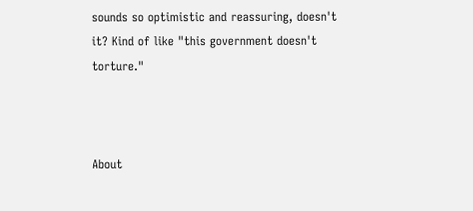sounds so optimistic and reassuring, doesn't it? Kind of like "this government doesn't torture."



About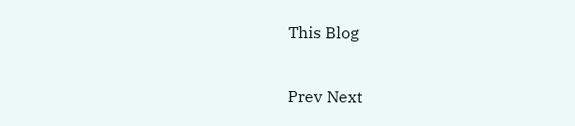This Blog

Prev Next